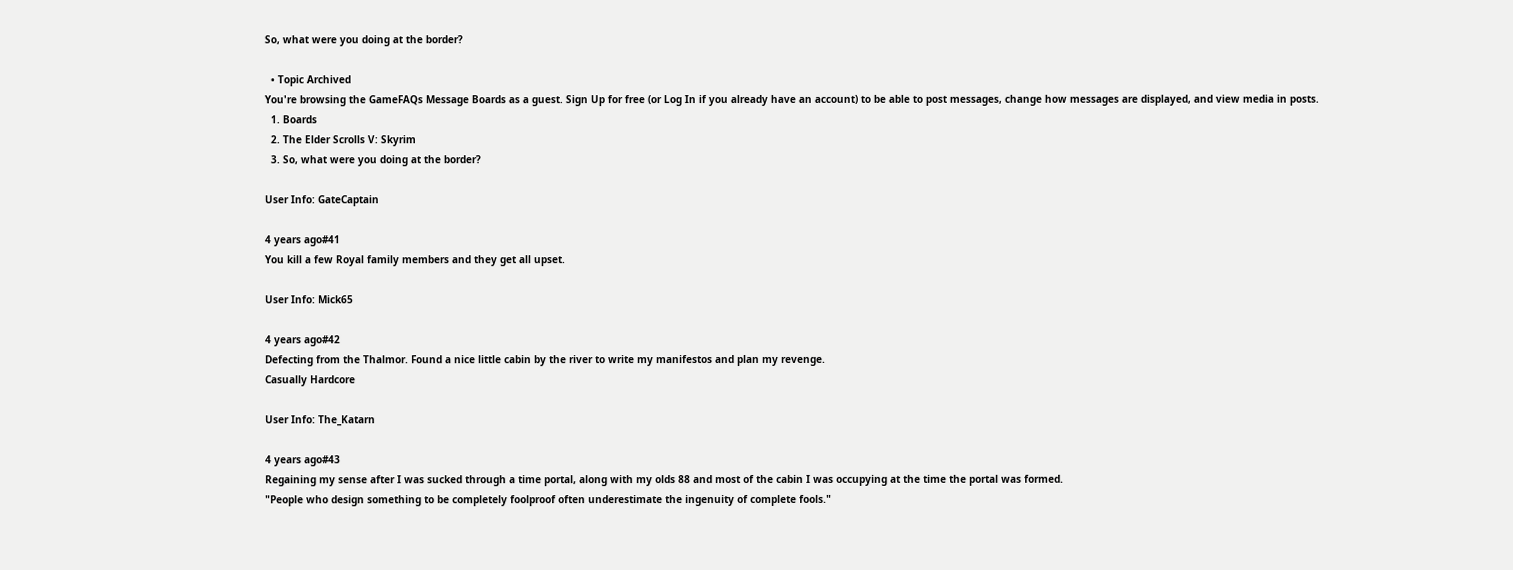So, what were you doing at the border?

  • Topic Archived
You're browsing the GameFAQs Message Boards as a guest. Sign Up for free (or Log In if you already have an account) to be able to post messages, change how messages are displayed, and view media in posts.
  1. Boards
  2. The Elder Scrolls V: Skyrim
  3. So, what were you doing at the border?

User Info: GateCaptain

4 years ago#41
You kill a few Royal family members and they get all upset.

User Info: Mick65

4 years ago#42
Defecting from the Thalmor. Found a nice little cabin by the river to write my manifestos and plan my revenge.
Casually Hardcore

User Info: The_Katarn

4 years ago#43
Regaining my sense after I was sucked through a time portal, along with my olds 88 and most of the cabin I was occupying at the time the portal was formed.
"People who design something to be completely foolproof often underestimate the ingenuity of complete fools."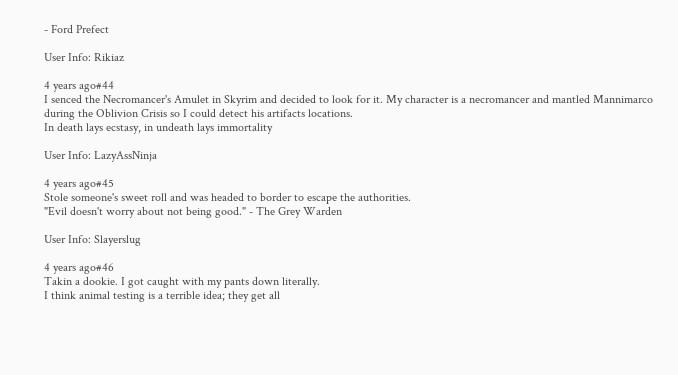- Ford Prefect

User Info: Rikiaz

4 years ago#44
I senced the Necromancer's Amulet in Skyrim and decided to look for it. My character is a necromancer and mantled Mannimarco during the Oblivion Crisis so I could detect his artifacts locations.
In death lays ecstasy, in undeath lays immortality

User Info: LazyAssNinja

4 years ago#45
Stole someone's sweet roll and was headed to border to escape the authorities.
"Evil doesn't worry about not being good." - The Grey Warden

User Info: Slayerslug

4 years ago#46
Takin a dookie. I got caught with my pants down literally.
I think animal testing is a terrible idea; they get all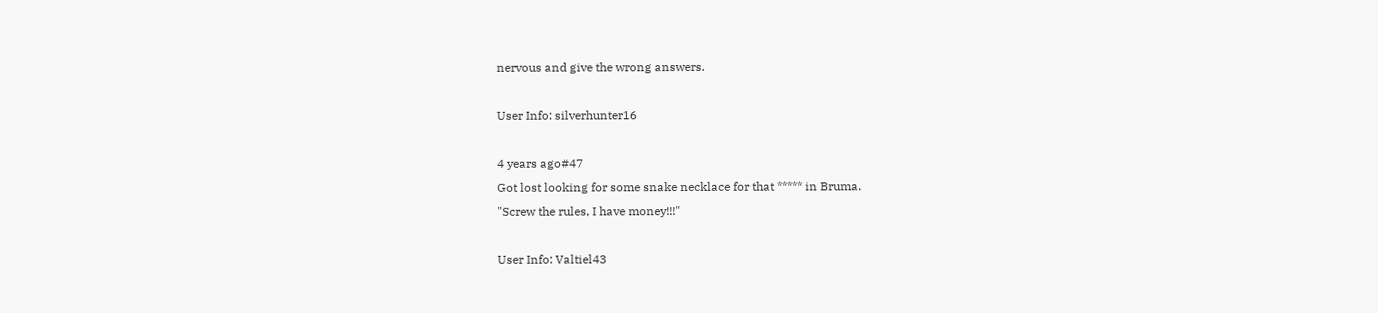nervous and give the wrong answers.

User Info: silverhunter16

4 years ago#47
Got lost looking for some snake necklace for that ***** in Bruma.
"Screw the rules, I have money!!!"

User Info: Valtiel43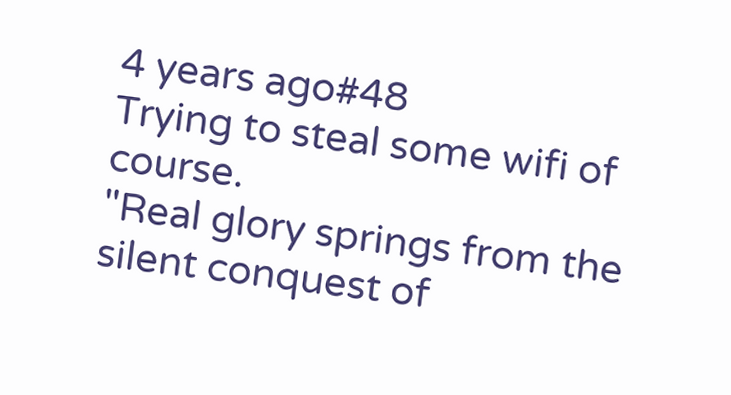4 years ago#48
Trying to steal some wifi of course.
"Real glory springs from the silent conquest of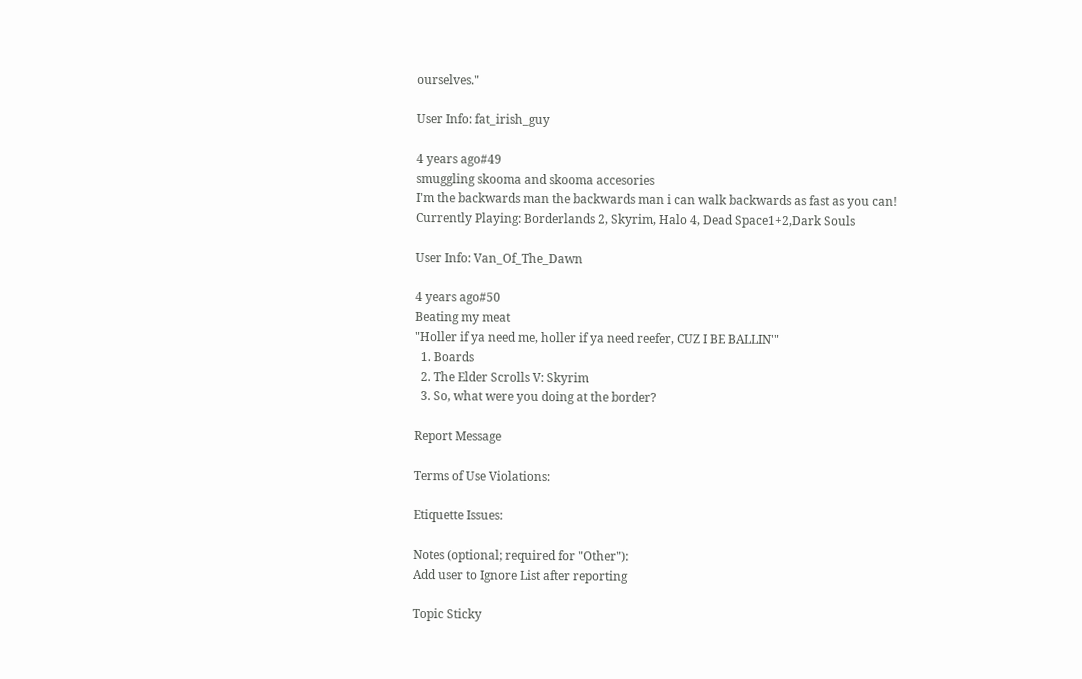ourselves."

User Info: fat_irish_guy

4 years ago#49
smuggling skooma and skooma accesories
I'm the backwards man the backwards man i can walk backwards as fast as you can!
Currently Playing: Borderlands 2, Skyrim, Halo 4, Dead Space1+2,Dark Souls

User Info: Van_Of_The_Dawn

4 years ago#50
Beating my meat
"Holler if ya need me, holler if ya need reefer, CUZ I BE BALLIN'"
  1. Boards
  2. The Elder Scrolls V: Skyrim
  3. So, what were you doing at the border?

Report Message

Terms of Use Violations:

Etiquette Issues:

Notes (optional; required for "Other"):
Add user to Ignore List after reporting

Topic Sticky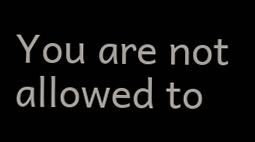You are not allowed to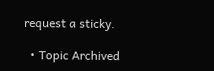request a sticky.

  • Topic Archived